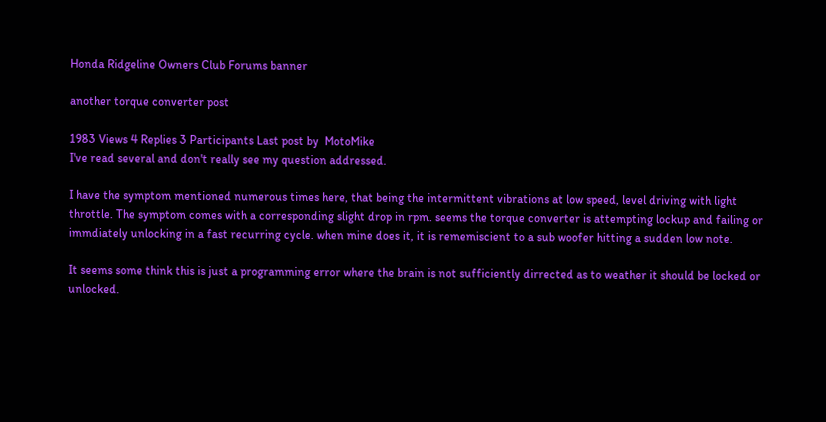Honda Ridgeline Owners Club Forums banner

another torque converter post

1983 Views 4 Replies 3 Participants Last post by  MotoMike
I've read several and don't really see my question addressed.

I have the symptom mentioned numerous times here, that being the intermittent vibrations at low speed, level driving with light throttle. The symptom comes with a corresponding slight drop in rpm. seems the torque converter is attempting lockup and failing or immdiately unlocking in a fast recurring cycle. when mine does it, it is rememiscient to a sub woofer hitting a sudden low note.

It seems some think this is just a programming error where the brain is not sufficiently dirrected as to weather it should be locked or unlocked.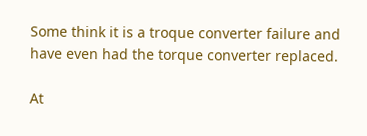Some think it is a troque converter failure and have even had the torque converter replaced.

At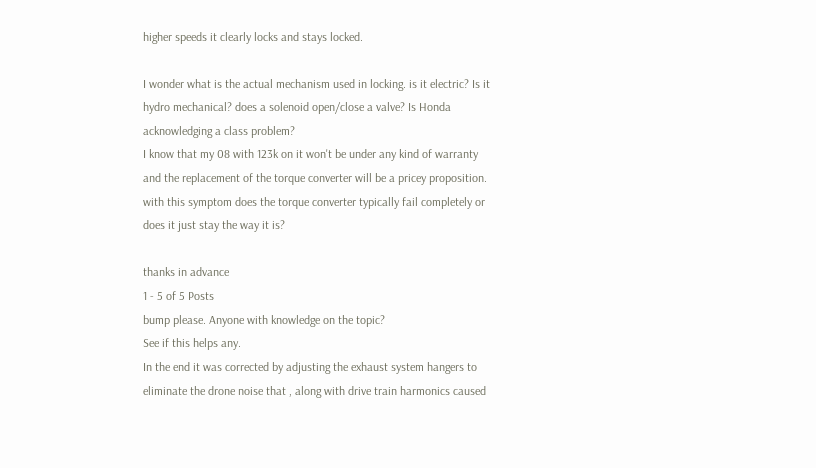higher speeds it clearly locks and stays locked.

I wonder what is the actual mechanism used in locking. is it electric? Is it hydro mechanical? does a solenoid open/close a valve? Is Honda acknowledging a class problem?
I know that my 08 with 123k on it won't be under any kind of warranty and the replacement of the torque converter will be a pricey proposition.
with this symptom does the torque converter typically fail completely or does it just stay the way it is?

thanks in advance
1 - 5 of 5 Posts
bump please. Anyone with knowledge on the topic?
See if this helps any.
In the end it was corrected by adjusting the exhaust system hangers to eliminate the drone noise that , along with drive train harmonics caused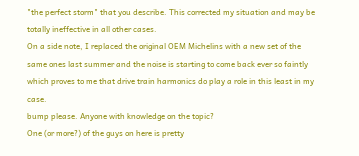"the perfect storm" that you describe. This corrected my situation and may be totally ineffective in all other cases.
On a side note, I replaced the original OEM Michelins with a new set of the same ones last summer and the noise is starting to come back ever so faintly which proves to me that drive train harmonics do play a role in this least in my case.
bump please. Anyone with knowledge on the topic?
One (or more?) of the guys on here is pretty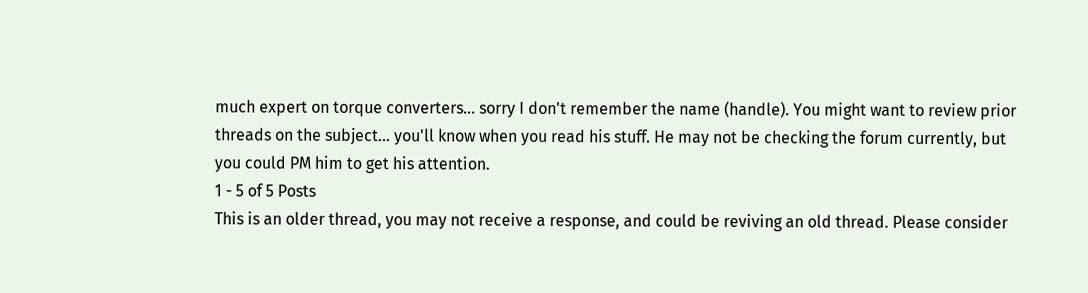much expert on torque converters... sorry I don't remember the name (handle). You might want to review prior threads on the subject... you'll know when you read his stuff. He may not be checking the forum currently, but you could PM him to get his attention.
1 - 5 of 5 Posts
This is an older thread, you may not receive a response, and could be reviving an old thread. Please consider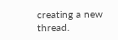creating a new thread.